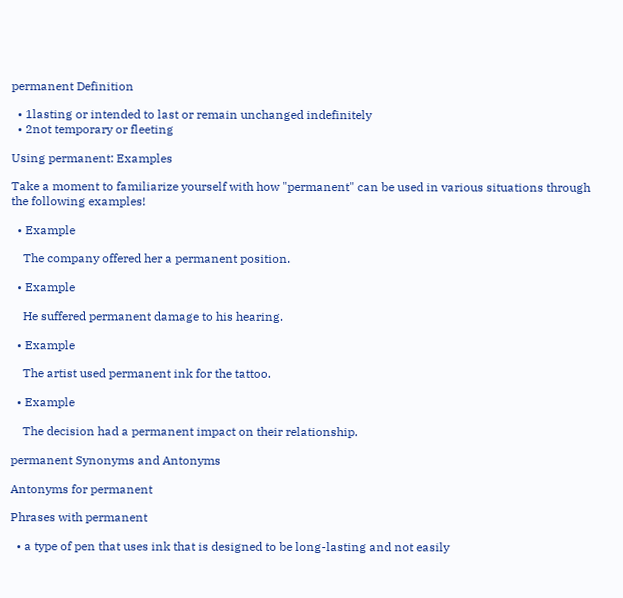permanent Definition

  • 1lasting or intended to last or remain unchanged indefinitely
  • 2not temporary or fleeting

Using permanent: Examples

Take a moment to familiarize yourself with how "permanent" can be used in various situations through the following examples!

  • Example

    The company offered her a permanent position.

  • Example

    He suffered permanent damage to his hearing.

  • Example

    The artist used permanent ink for the tattoo.

  • Example

    The decision had a permanent impact on their relationship.

permanent Synonyms and Antonyms

Antonyms for permanent

Phrases with permanent

  • a type of pen that uses ink that is designed to be long-lasting and not easily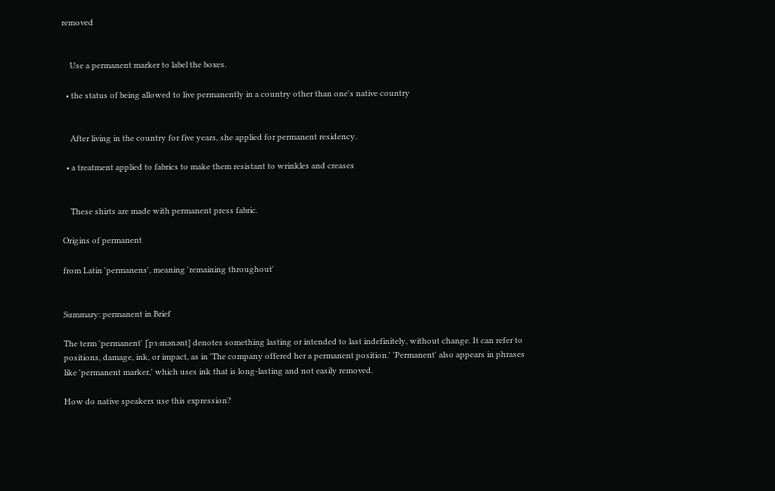removed


    Use a permanent marker to label the boxes.

  • the status of being allowed to live permanently in a country other than one's native country


    After living in the country for five years, she applied for permanent residency.

  • a treatment applied to fabrics to make them resistant to wrinkles and creases


    These shirts are made with permanent press fabric.

Origins of permanent

from Latin 'permanens', meaning 'remaining throughout'


Summary: permanent in Brief

The term 'permanent' [ˈpɜːmənənt] denotes something lasting or intended to last indefinitely, without change. It can refer to positions, damage, ink, or impact, as in 'The company offered her a permanent position.' 'Permanent' also appears in phrases like 'permanent marker,' which uses ink that is long-lasting and not easily removed.

How do native speakers use this expression?